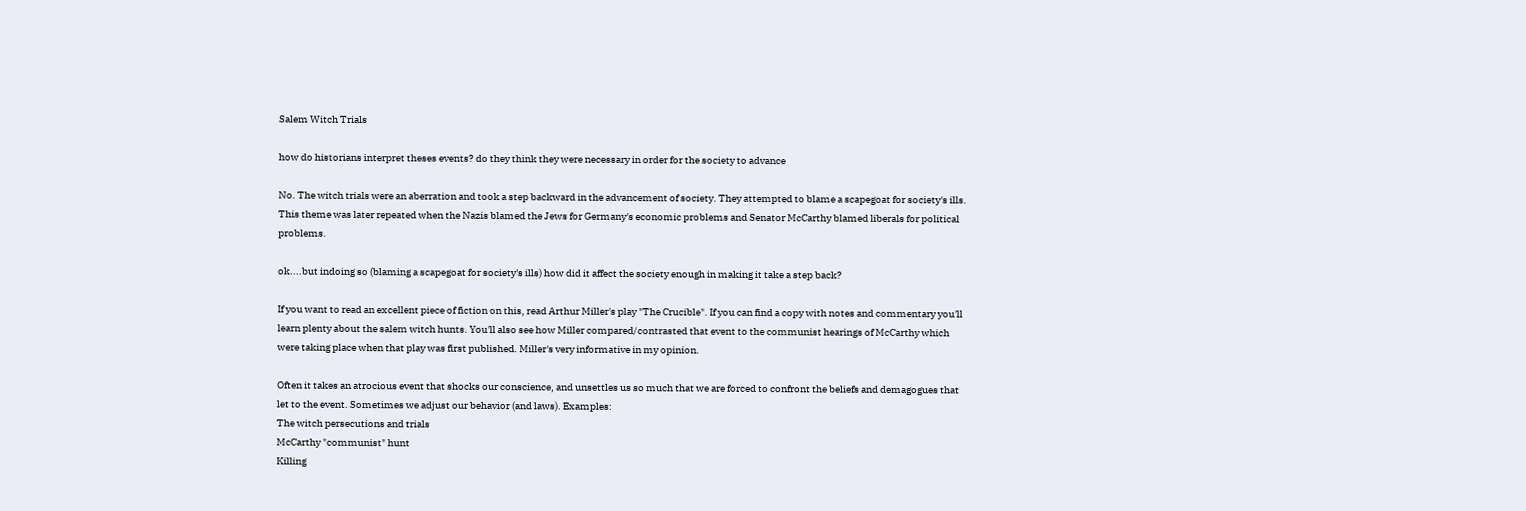Salem Witch Trials

how do historians interpret theses events? do they think they were necessary in order for the society to advance

No. The witch trials were an aberration and took a step backward in the advancement of society. They attempted to blame a scapegoat for society's ills. This theme was later repeated when the Nazis blamed the Jews for Germany's economic problems and Senator McCarthy blamed liberals for political problems.

ok....but indoing so (blaming a scapegoat for society's ills) how did it affect the society enough in making it take a step back?

If you want to read an excellent piece of fiction on this, read Arthur Miller's play "The Crucible". If you can find a copy with notes and commentary you'll learn plenty about the salem witch hunts. You'll also see how Miller compared/contrasted that event to the communist hearings of McCarthy which were taking place when that play was first published. Miller's very informative in my opinion.

Often it takes an atrocious event that shocks our conscience, and unsettles us so much that we are forced to confront the beliefs and demagogues that let to the event. Sometimes we adjust our behavior (and laws). Examples:
The witch persecutions and trials
McCarthy "communist" hunt
Killing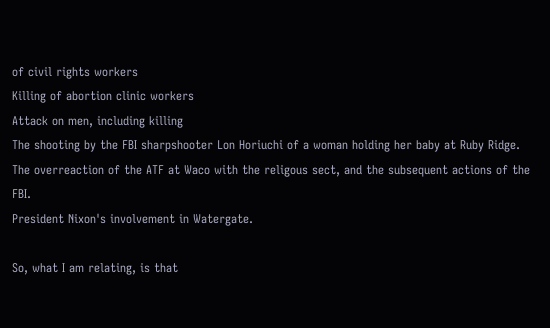of civil rights workers
Killing of abortion clinic workers
Attack on men, including killing
The shooting by the FBI sharpshooter Lon Horiuchi of a woman holding her baby at Ruby Ridge.
The overreaction of the ATF at Waco with the religous sect, and the subsequent actions of the FBI.
President Nixon's involvement in Watergate.

So, what I am relating, is that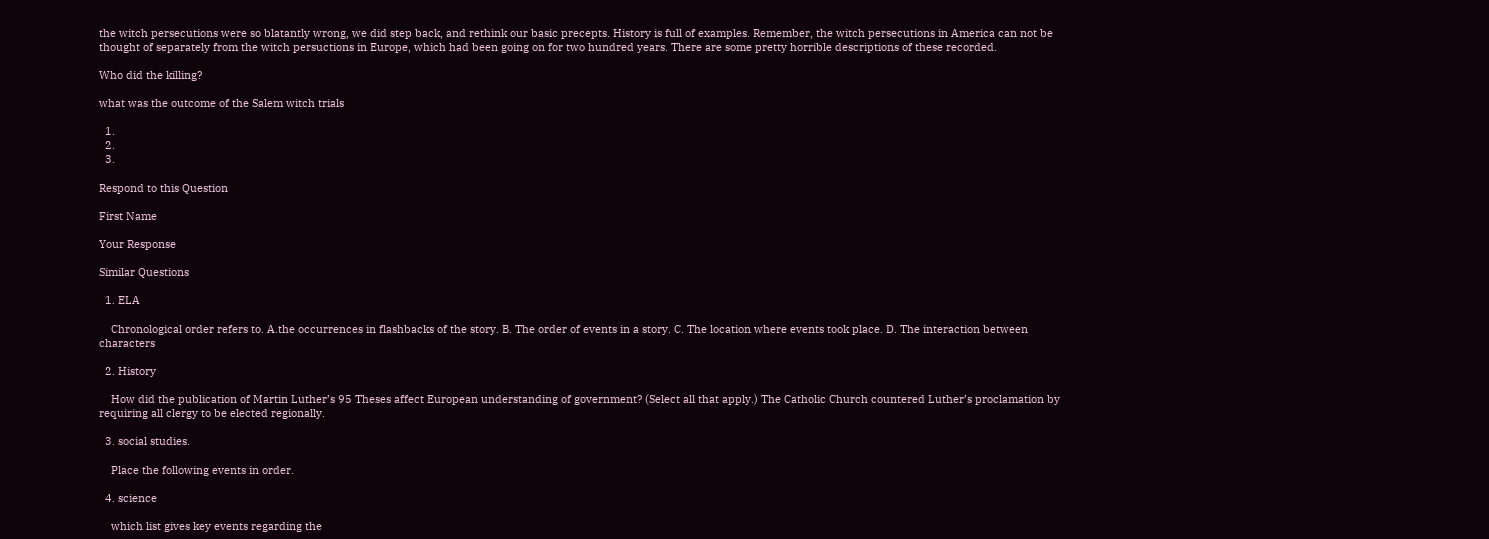the witch persecutions were so blatantly wrong, we did step back, and rethink our basic precepts. History is full of examples. Remember, the witch persecutions in America can not be thought of separately from the witch persuctions in Europe, which had been going on for two hundred years. There are some pretty horrible descriptions of these recorded.

Who did the killing?

what was the outcome of the Salem witch trials

  1.
  2.
  3.

Respond to this Question

First Name

Your Response

Similar Questions

  1. ELA

    Chronological order refers to. A.the occurrences in flashbacks of the story. B. The order of events in a story. C. The location where events took place. D. The interaction between characters

  2. History

    How did the publication of Martin Luther’s 95 Theses affect European understanding of government? (Select all that apply.) The Catholic Church countered Luther’s proclamation by requiring all clergy to be elected regionally.

  3. social studies.

    Place the following events in order.

  4. science

    which list gives key events regarding the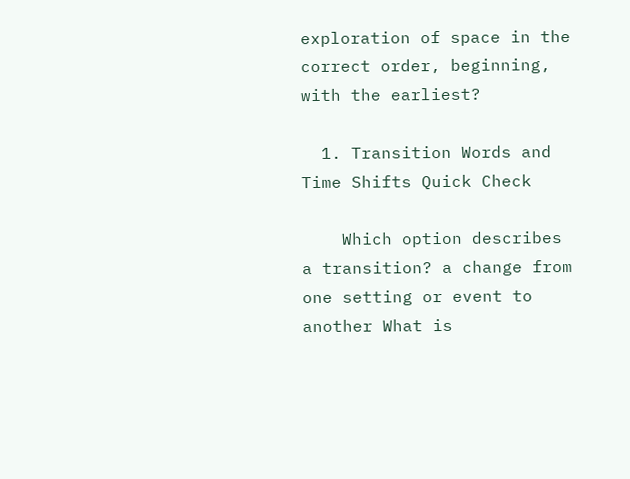exploration of space in the correct order, beginning, with the earliest?

  1. Transition Words and Time Shifts Quick Check

    Which option describes a transition? a change from one setting or event to another What is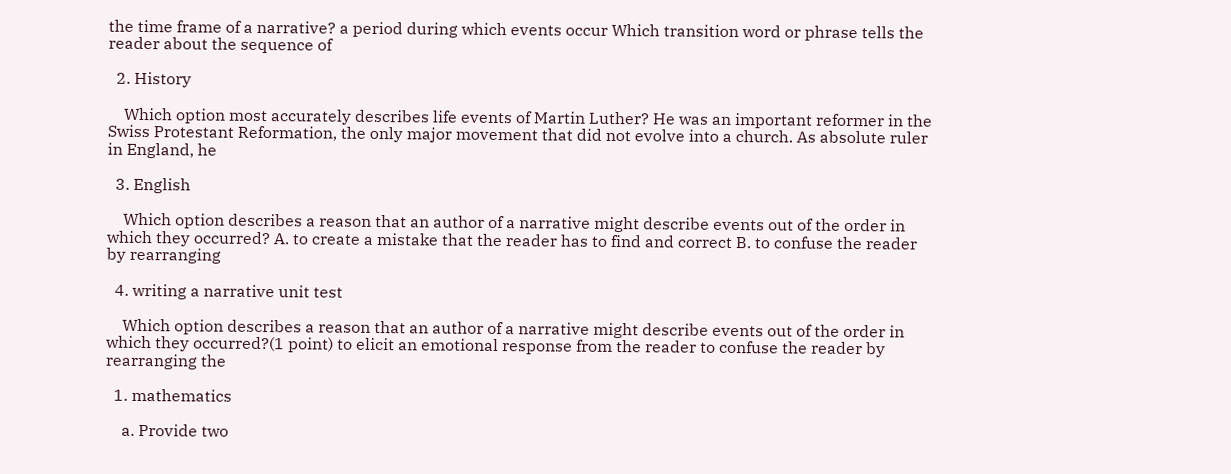the time frame of a narrative? a period during which events occur Which transition word or phrase tells the reader about the sequence of

  2. History

    Which option most accurately describes life events of Martin Luther? He was an important reformer in the Swiss Protestant Reformation, the only major movement that did not evolve into a church. As absolute ruler in England, he

  3. English

    Which option describes a reason that an author of a narrative might describe events out of the order in which they occurred? A. to create a mistake that the reader has to find and correct B. to confuse the reader by rearranging

  4. writing a narrative unit test

    Which option describes a reason that an author of a narrative might describe events out of the order in which they occurred?(1 point) to elicit an emotional response from the reader to confuse the reader by rearranging the

  1. mathematics

    a. Provide two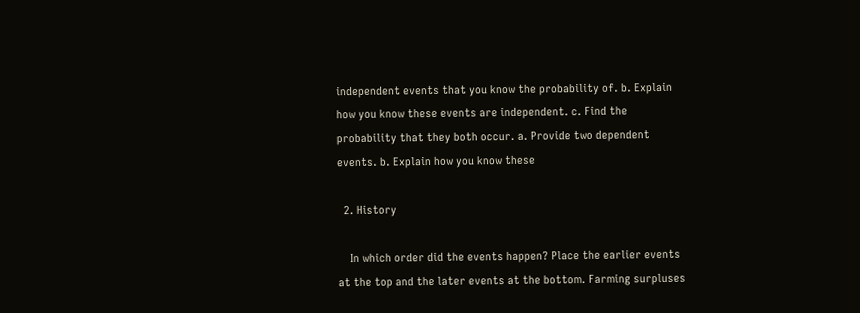independent events that you know the probability of. b. Explain how you know these events are independent. c. Find the probability that they both occur. a. Provide two dependent events. b. Explain how you know these

  2. History

    In which order did the events happen? Place the earlier events at the top and the later events at the bottom. Farming surpluses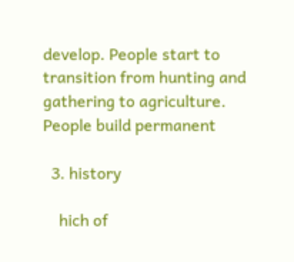develop. People start to transition from hunting and gathering to agriculture. People build permanent

  3. history

    hich of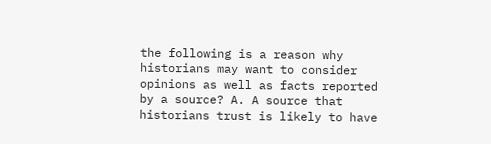the following is a reason why historians may want to consider opinions as well as facts reported by a source? A. A source that historians trust is likely to have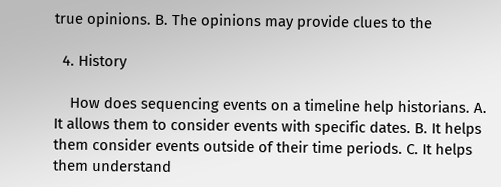true opinions. B. The opinions may provide clues to the

  4. History

    How does sequencing events on a timeline help historians. A. It allows them to consider events with specific dates. B. It helps them consider events outside of their time periods. C. It helps them understand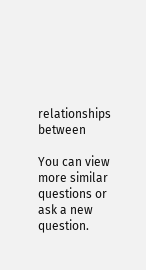relationships between

You can view more similar questions or ask a new question.